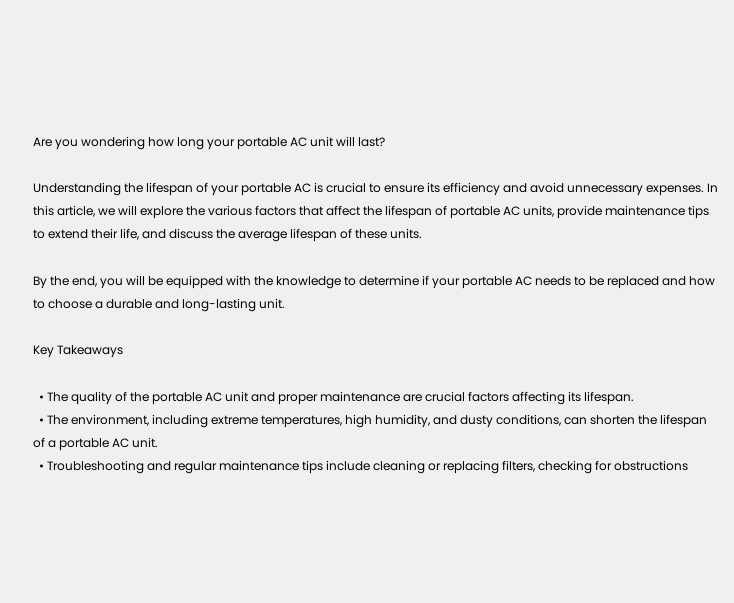Are you wondering how long your portable AC unit will last?

Understanding the lifespan of your portable AC is crucial to ensure its efficiency and avoid unnecessary expenses. In this article, we will explore the various factors that affect the lifespan of portable AC units, provide maintenance tips to extend their life, and discuss the average lifespan of these units.

By the end, you will be equipped with the knowledge to determine if your portable AC needs to be replaced and how to choose a durable and long-lasting unit.

Key Takeaways

  • The quality of the portable AC unit and proper maintenance are crucial factors affecting its lifespan.
  • The environment, including extreme temperatures, high humidity, and dusty conditions, can shorten the lifespan of a portable AC unit.
  • Troubleshooting and regular maintenance tips include cleaning or replacing filters, checking for obstructions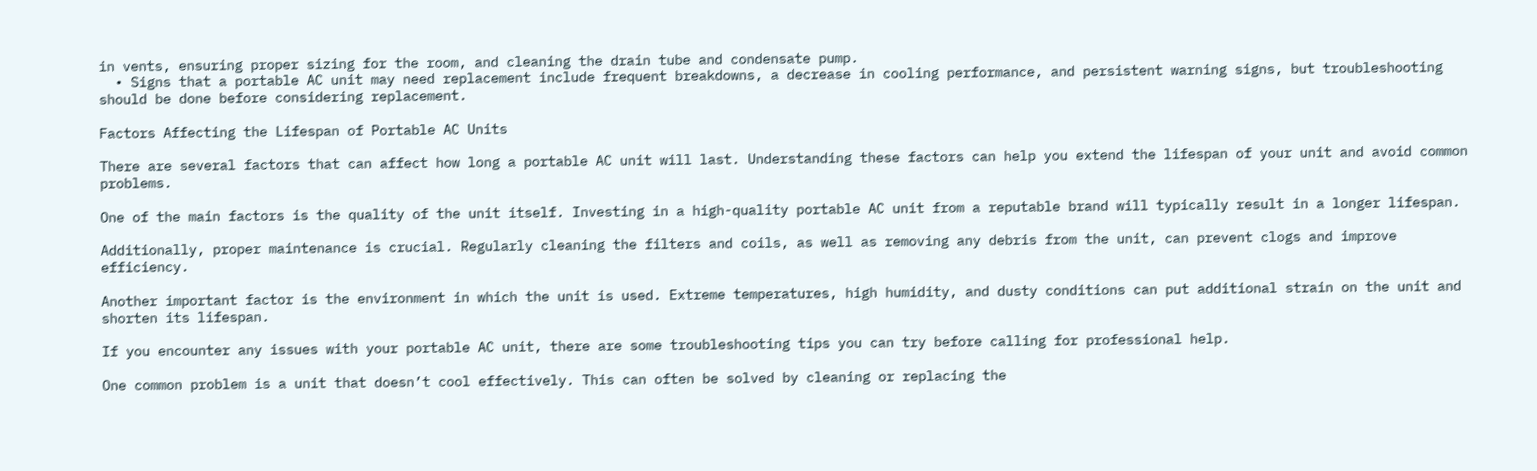in vents, ensuring proper sizing for the room, and cleaning the drain tube and condensate pump.
  • Signs that a portable AC unit may need replacement include frequent breakdowns, a decrease in cooling performance, and persistent warning signs, but troubleshooting should be done before considering replacement.

Factors Affecting the Lifespan of Portable AC Units

There are several factors that can affect how long a portable AC unit will last. Understanding these factors can help you extend the lifespan of your unit and avoid common problems.

One of the main factors is the quality of the unit itself. Investing in a high-quality portable AC unit from a reputable brand will typically result in a longer lifespan.

Additionally, proper maintenance is crucial. Regularly cleaning the filters and coils, as well as removing any debris from the unit, can prevent clogs and improve efficiency.

Another important factor is the environment in which the unit is used. Extreme temperatures, high humidity, and dusty conditions can put additional strain on the unit and shorten its lifespan.

If you encounter any issues with your portable AC unit, there are some troubleshooting tips you can try before calling for professional help.

One common problem is a unit that doesn’t cool effectively. This can often be solved by cleaning or replacing the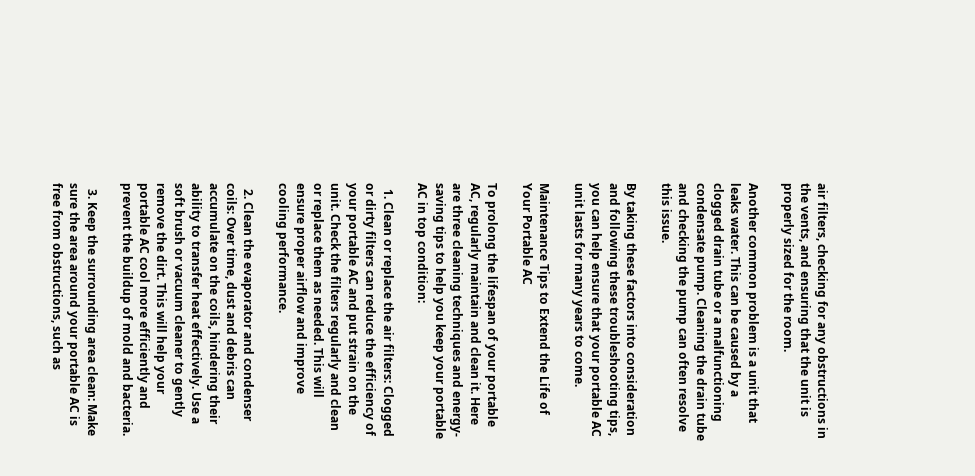air filters, checking for any obstructions in the vents, and ensuring that the unit is properly sized for the room.

Another common problem is a unit that leaks water. This can be caused by a clogged drain tube or a malfunctioning condensate pump. Cleaning the drain tube and checking the pump can often resolve this issue.

By taking these factors into consideration and following these troubleshooting tips, you can help ensure that your portable AC unit lasts for many years to come.

Maintenance Tips to Extend the Life of Your Portable AC

To prolong the lifespan of your portable AC, regularly maintain and clean it. Here are three cleaning techniques and energy-saving tips to help you keep your portable AC in top condition:

  1. Clean or replace the air filters: Clogged or dirty filters can reduce the efficiency of your portable AC and put strain on the unit. Check the filters regularly and clean or replace them as needed. This will ensure proper airflow and improve cooling performance.

  2. Clean the evaporator and condenser coils: Over time, dust and debris can accumulate on the coils, hindering their ability to transfer heat effectively. Use a soft brush or vacuum cleaner to gently remove the dirt. This will help your portable AC cool more efficiently and prevent the buildup of mold and bacteria.

  3. Keep the surrounding area clean: Make sure the area around your portable AC is free from obstructions, such as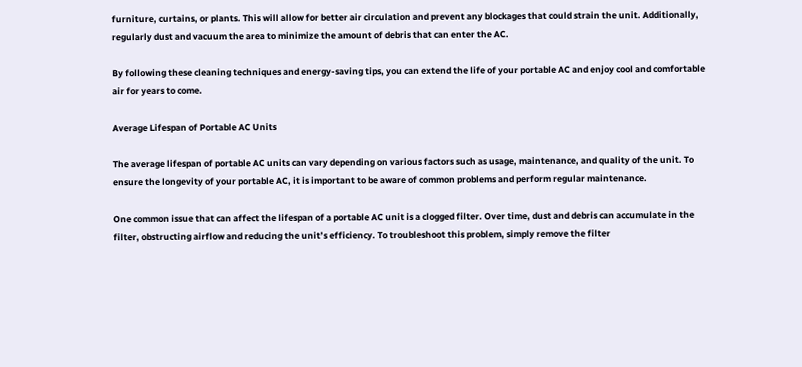furniture, curtains, or plants. This will allow for better air circulation and prevent any blockages that could strain the unit. Additionally, regularly dust and vacuum the area to minimize the amount of debris that can enter the AC.

By following these cleaning techniques and energy-saving tips, you can extend the life of your portable AC and enjoy cool and comfortable air for years to come.

Average Lifespan of Portable AC Units

The average lifespan of portable AC units can vary depending on various factors such as usage, maintenance, and quality of the unit. To ensure the longevity of your portable AC, it is important to be aware of common problems and perform regular maintenance.

One common issue that can affect the lifespan of a portable AC unit is a clogged filter. Over time, dust and debris can accumulate in the filter, obstructing airflow and reducing the unit’s efficiency. To troubleshoot this problem, simply remove the filter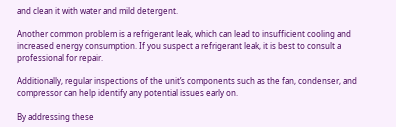and clean it with water and mild detergent.

Another common problem is a refrigerant leak, which can lead to insufficient cooling and increased energy consumption. If you suspect a refrigerant leak, it is best to consult a professional for repair.

Additionally, regular inspections of the unit’s components such as the fan, condenser, and compressor can help identify any potential issues early on.

By addressing these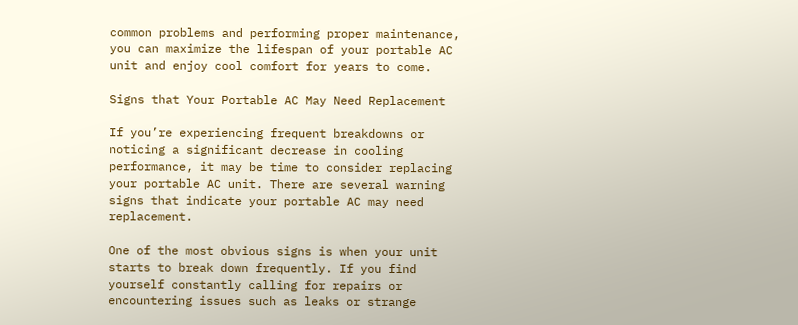common problems and performing proper maintenance, you can maximize the lifespan of your portable AC unit and enjoy cool comfort for years to come.

Signs that Your Portable AC May Need Replacement

If you’re experiencing frequent breakdowns or noticing a significant decrease in cooling performance, it may be time to consider replacing your portable AC unit. There are several warning signs that indicate your portable AC may need replacement.

One of the most obvious signs is when your unit starts to break down frequently. If you find yourself constantly calling for repairs or encountering issues such as leaks or strange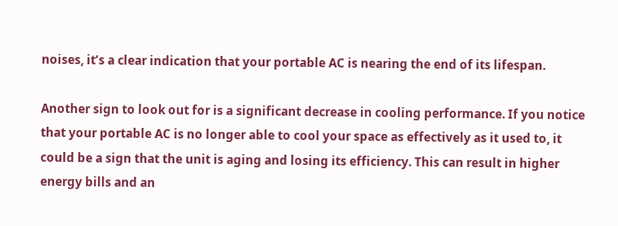noises, it’s a clear indication that your portable AC is nearing the end of its lifespan.

Another sign to look out for is a significant decrease in cooling performance. If you notice that your portable AC is no longer able to cool your space as effectively as it used to, it could be a sign that the unit is aging and losing its efficiency. This can result in higher energy bills and an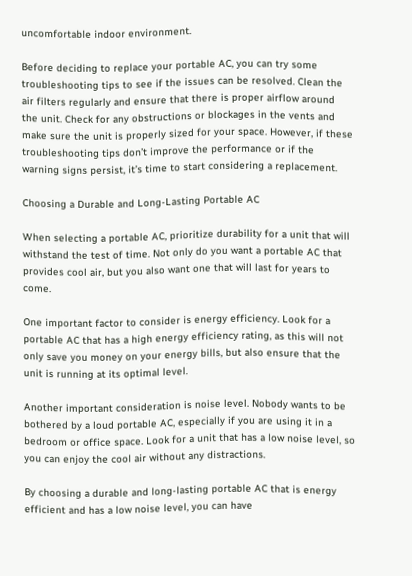uncomfortable indoor environment.

Before deciding to replace your portable AC, you can try some troubleshooting tips to see if the issues can be resolved. Clean the air filters regularly and ensure that there is proper airflow around the unit. Check for any obstructions or blockages in the vents and make sure the unit is properly sized for your space. However, if these troubleshooting tips don’t improve the performance or if the warning signs persist, it’s time to start considering a replacement.

Choosing a Durable and Long-Lasting Portable AC

When selecting a portable AC, prioritize durability for a unit that will withstand the test of time. Not only do you want a portable AC that provides cool air, but you also want one that will last for years to come.

One important factor to consider is energy efficiency. Look for a portable AC that has a high energy efficiency rating, as this will not only save you money on your energy bills, but also ensure that the unit is running at its optimal level.

Another important consideration is noise level. Nobody wants to be bothered by a loud portable AC, especially if you are using it in a bedroom or office space. Look for a unit that has a low noise level, so you can enjoy the cool air without any distractions.

By choosing a durable and long-lasting portable AC that is energy efficient and has a low noise level, you can have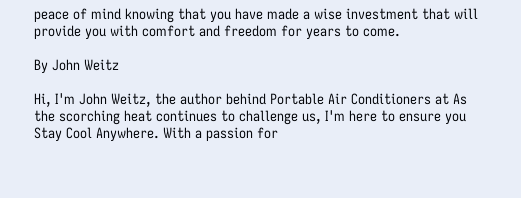peace of mind knowing that you have made a wise investment that will provide you with comfort and freedom for years to come.

By John Weitz

Hi, I'm John Weitz, the author behind Portable Air Conditioners at As the scorching heat continues to challenge us, I'm here to ensure you Stay Cool Anywhere. With a passion for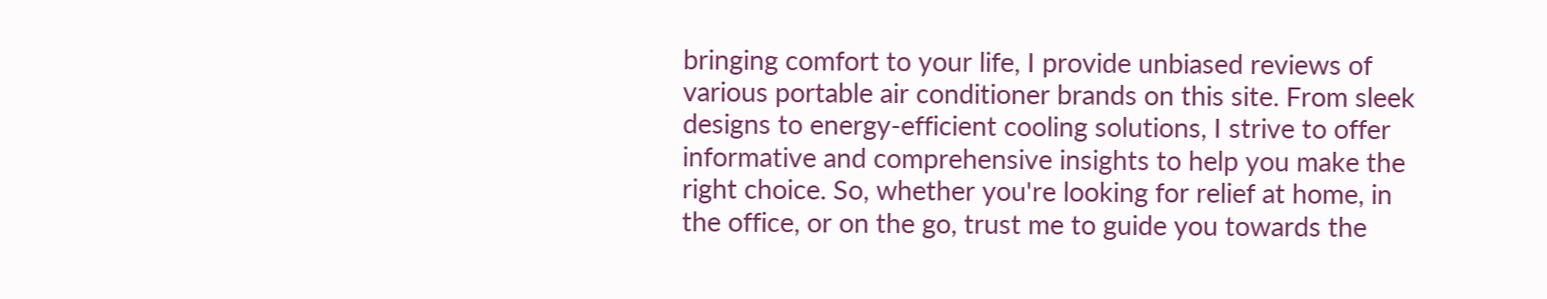bringing comfort to your life, I provide unbiased reviews of various portable air conditioner brands on this site. From sleek designs to energy-efficient cooling solutions, I strive to offer informative and comprehensive insights to help you make the right choice. So, whether you're looking for relief at home, in the office, or on the go, trust me to guide you towards the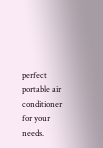perfect portable air conditioner for your needs.